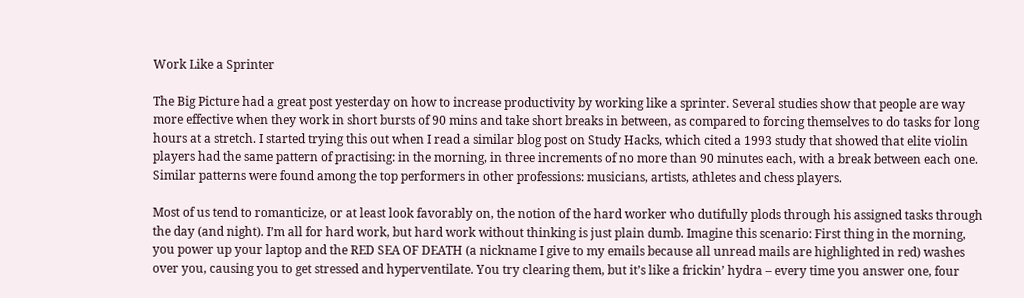Work Like a Sprinter

The Big Picture had a great post yesterday on how to increase productivity by working like a sprinter. Several studies show that people are way more effective when they work in short bursts of 90 mins and take short breaks in between, as compared to forcing themselves to do tasks for long hours at a stretch. I started trying this out when I read a similar blog post on Study Hacks, which cited a 1993 study that showed that elite violin players had the same pattern of practising: in the morning, in three increments of no more than 90 minutes each, with a break between each one. Similar patterns were found among the top performers in other professions: musicians, artists, athletes and chess players.

Most of us tend to romanticize, or at least look favorably on, the notion of the hard worker who dutifully plods through his assigned tasks through the day (and night). I’m all for hard work, but hard work without thinking is just plain dumb. Imagine this scenario: First thing in the morning, you power up your laptop and the RED SEA OF DEATH (a nickname I give to my emails because all unread mails are highlighted in red) washes over you, causing you to get stressed and hyperventilate. You try clearing them, but it’s like a frickin’ hydra – every time you answer one, four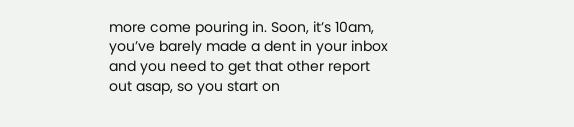more come pouring in. Soon, it’s 10am, you’ve barely made a dent in your inbox and you need to get that other report out asap, so you start on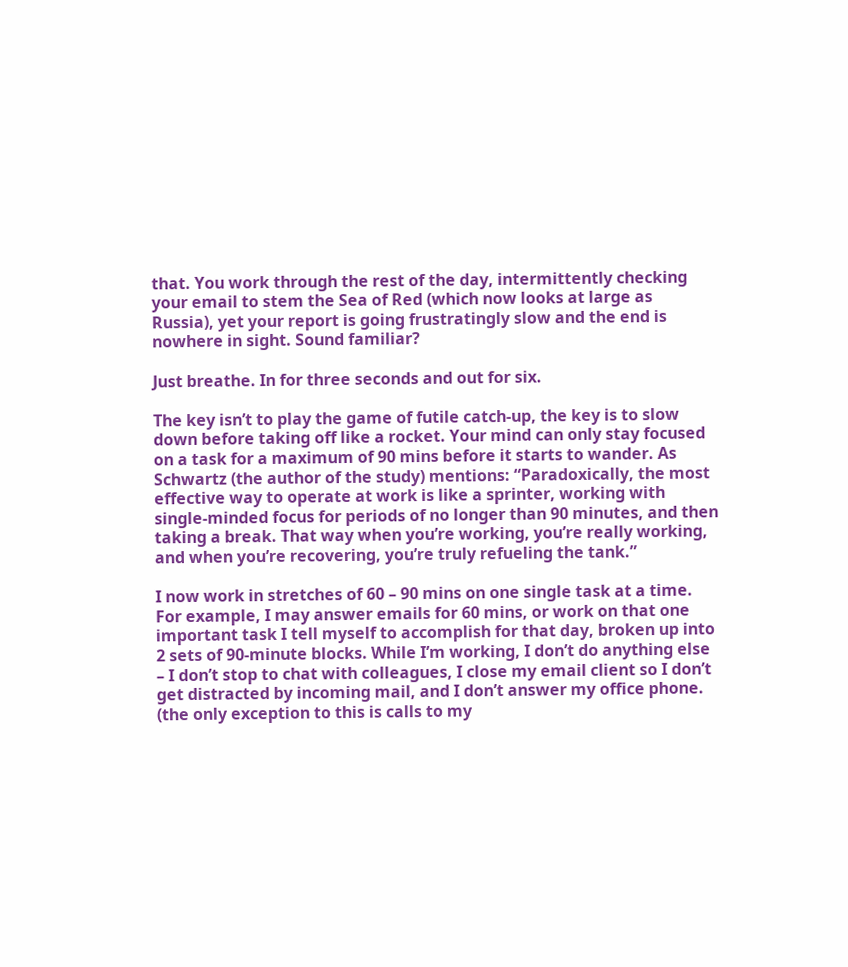that. You work through the rest of the day, intermittently checking your email to stem the Sea of Red (which now looks at large as Russia), yet your report is going frustratingly slow and the end is nowhere in sight. Sound familiar?

Just breathe. In for three seconds and out for six.

The key isn’t to play the game of futile catch-up, the key is to slow down before taking off like a rocket. Your mind can only stay focused on a task for a maximum of 90 mins before it starts to wander. As Schwartz (the author of the study) mentions: “Paradoxically, the most effective way to operate at work is like a sprinter, working with single-minded focus for periods of no longer than 90 minutes, and then taking a break. That way when you’re working, you’re really working, and when you’re recovering, you’re truly refueling the tank.”

I now work in stretches of 60 – 90 mins on one single task at a time. For example, I may answer emails for 60 mins, or work on that one important task I tell myself to accomplish for that day, broken up into 2 sets of 90-minute blocks. While I’m working, I don’t do anything else – I don’t stop to chat with colleagues, I close my email client so I don’t get distracted by incoming mail, and I don’t answer my office phone. (the only exception to this is calls to my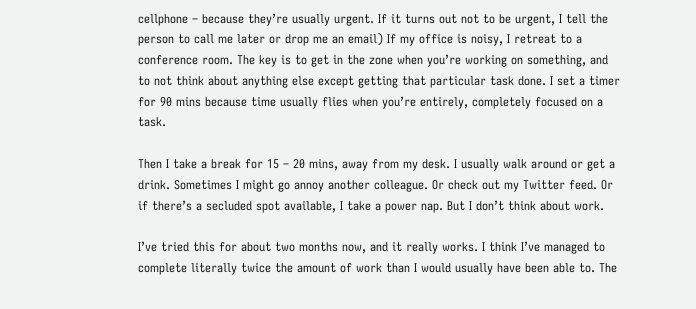cellphone – because they’re usually urgent. If it turns out not to be urgent, I tell the person to call me later or drop me an email) If my office is noisy, I retreat to a conference room. The key is to get in the zone when you’re working on something, and to not think about anything else except getting that particular task done. I set a timer for 90 mins because time usually flies when you’re entirely, completely focused on a task.

Then I take a break for 15 – 20 mins, away from my desk. I usually walk around or get a drink. Sometimes I might go annoy another colleague. Or check out my Twitter feed. Or if there’s a secluded spot available, I take a power nap. But I don’t think about work.

I’ve tried this for about two months now, and it really works. I think I’ve managed to complete literally twice the amount of work than I would usually have been able to. The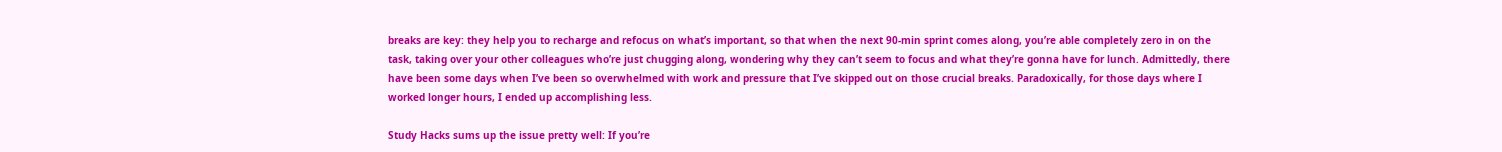breaks are key: they help you to recharge and refocus on what’s important, so that when the next 90-min sprint comes along, you’re able completely zero in on the task, taking over your other colleagues who’re just chugging along, wondering why they can’t seem to focus and what they’re gonna have for lunch. Admittedly, there have been some days when I’ve been so overwhelmed with work and pressure that I’ve skipped out on those crucial breaks. Paradoxically, for those days where I worked longer hours, I ended up accomplishing less.

Study Hacks sums up the issue pretty well: If you’re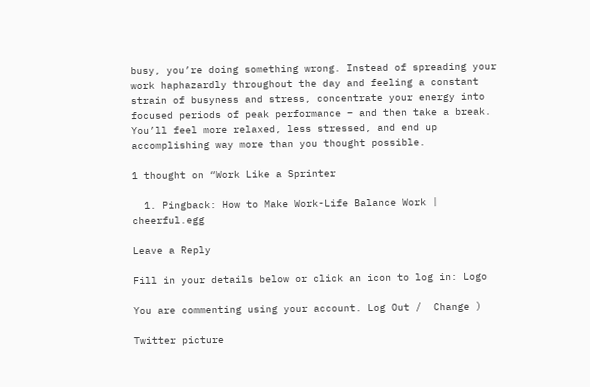busy, you’re doing something wrong. Instead of spreading your work haphazardly throughout the day and feeling a constant strain of busyness and stress, concentrate your energy into focused periods of peak performance – and then take a break. You’ll feel more relaxed, less stressed, and end up accomplishing way more than you thought possible.

1 thought on “Work Like a Sprinter

  1. Pingback: How to Make Work-Life Balance Work | cheerful.egg

Leave a Reply

Fill in your details below or click an icon to log in: Logo

You are commenting using your account. Log Out /  Change )

Twitter picture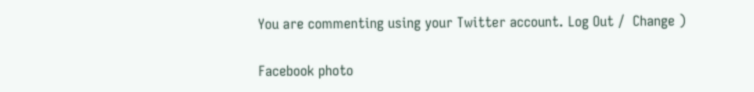You are commenting using your Twitter account. Log Out /  Change )

Facebook photo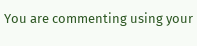You are commenting using your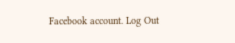Facebook account. Log Out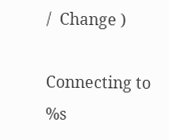/  Change )

Connecting to %s